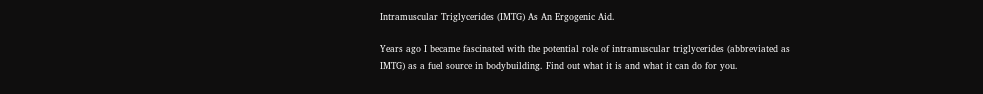Intramuscular Triglycerides (IMTG) As An Ergogenic Aid.

Years ago I became fascinated with the potential role of intramuscular triglycerides (abbreviated as IMTG) as a fuel source in bodybuilding. Find out what it is and what it can do for you.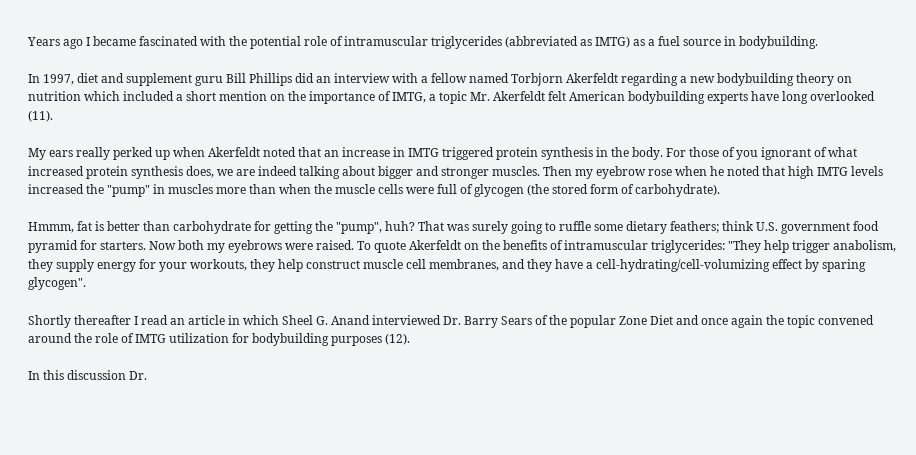Years ago I became fascinated with the potential role of intramuscular triglycerides (abbreviated as IMTG) as a fuel source in bodybuilding.

In 1997, diet and supplement guru Bill Phillips did an interview with a fellow named Torbjorn Akerfeldt regarding a new bodybuilding theory on nutrition which included a short mention on the importance of IMTG, a topic Mr. Akerfeldt felt American bodybuilding experts have long overlooked (11).

My ears really perked up when Akerfeldt noted that an increase in IMTG triggered protein synthesis in the body. For those of you ignorant of what increased protein synthesis does, we are indeed talking about bigger and stronger muscles. Then my eyebrow rose when he noted that high IMTG levels increased the "pump" in muscles more than when the muscle cells were full of glycogen (the stored form of carbohydrate).

Hmmm, fat is better than carbohydrate for getting the "pump", huh? That was surely going to ruffle some dietary feathers; think U.S. government food pyramid for starters. Now both my eyebrows were raised. To quote Akerfeldt on the benefits of intramuscular triglycerides: "They help trigger anabolism, they supply energy for your workouts, they help construct muscle cell membranes, and they have a cell-hydrating/cell-volumizing effect by sparing glycogen".

Shortly thereafter I read an article in which Sheel G. Anand interviewed Dr. Barry Sears of the popular Zone Diet and once again the topic convened around the role of IMTG utilization for bodybuilding purposes (12).

In this discussion Dr.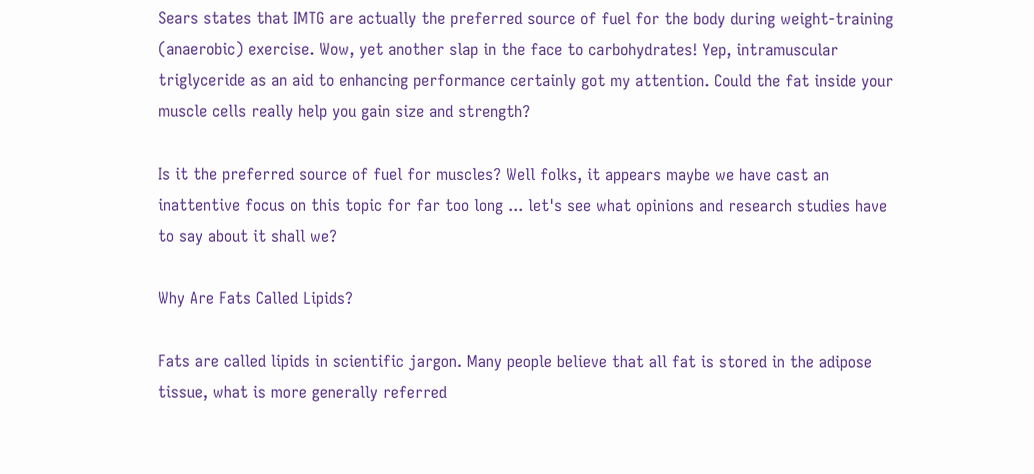Sears states that IMTG are actually the preferred source of fuel for the body during weight-training (anaerobic) exercise. Wow, yet another slap in the face to carbohydrates! Yep, intramuscular triglyceride as an aid to enhancing performance certainly got my attention. Could the fat inside your muscle cells really help you gain size and strength?

Is it the preferred source of fuel for muscles? Well folks, it appears maybe we have cast an inattentive focus on this topic for far too long ... let's see what opinions and research studies have to say about it shall we?

Why Are Fats Called Lipids?

Fats are called lipids in scientific jargon. Many people believe that all fat is stored in the adipose tissue, what is more generally referred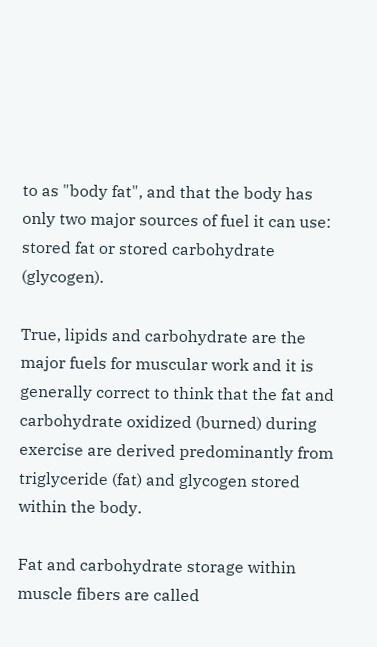to as "body fat", and that the body has only two major sources of fuel it can use: stored fat or stored carbohydrate (glycogen).

True, lipids and carbohydrate are the major fuels for muscular work and it is generally correct to think that the fat and carbohydrate oxidized (burned) during exercise are derived predominantly from triglyceride (fat) and glycogen stored within the body.

Fat and carbohydrate storage within muscle fibers are called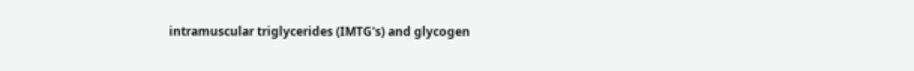intramuscular triglycerides (IMTG's) and glycogen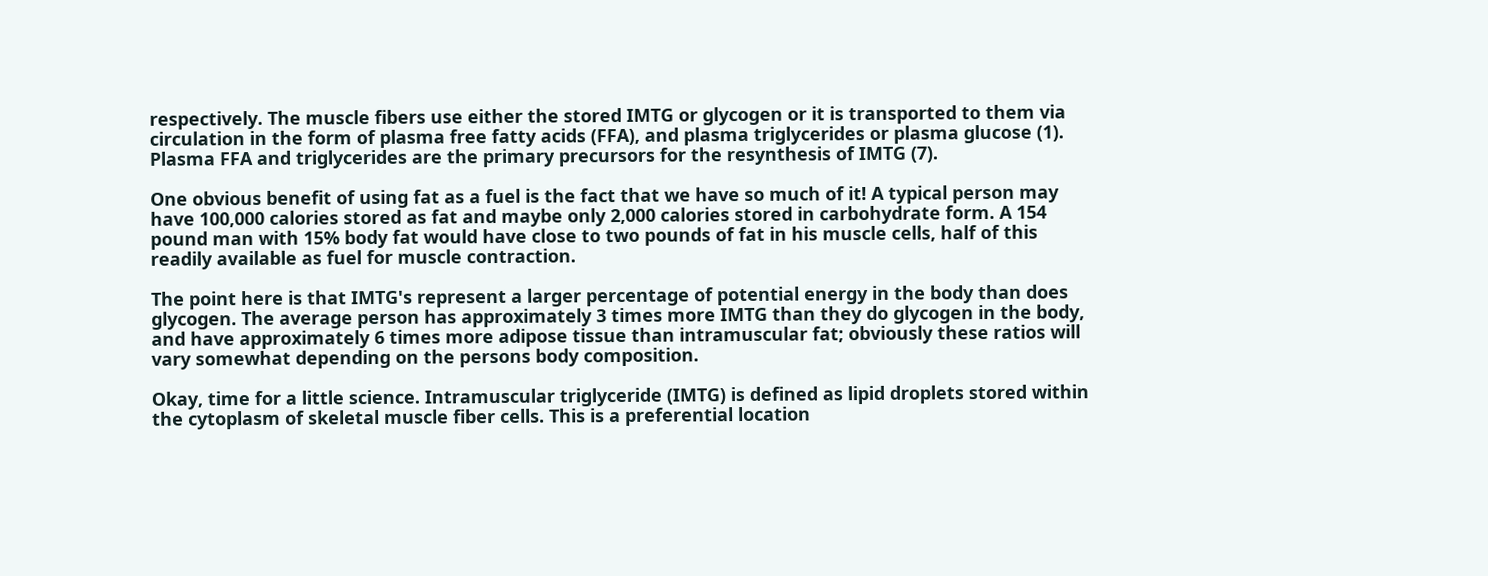respectively. The muscle fibers use either the stored IMTG or glycogen or it is transported to them via circulation in the form of plasma free fatty acids (FFA), and plasma triglycerides or plasma glucose (1). Plasma FFA and triglycerides are the primary precursors for the resynthesis of IMTG (7).

One obvious benefit of using fat as a fuel is the fact that we have so much of it! A typical person may have 100,000 calories stored as fat and maybe only 2,000 calories stored in carbohydrate form. A 154 pound man with 15% body fat would have close to two pounds of fat in his muscle cells, half of this readily available as fuel for muscle contraction.

The point here is that IMTG's represent a larger percentage of potential energy in the body than does glycogen. The average person has approximately 3 times more IMTG than they do glycogen in the body, and have approximately 6 times more adipose tissue than intramuscular fat; obviously these ratios will vary somewhat depending on the persons body composition.

Okay, time for a little science. Intramuscular triglyceride (IMTG) is defined as lipid droplets stored within the cytoplasm of skeletal muscle fiber cells. This is a preferential location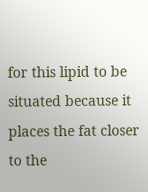for this lipid to be situated because it places the fat closer to the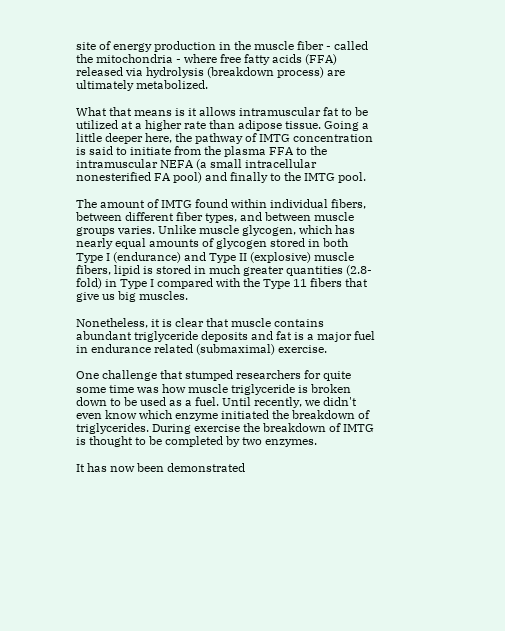site of energy production in the muscle fiber - called the mitochondria - where free fatty acids (FFA) released via hydrolysis (breakdown process) are ultimately metabolized.

What that means is it allows intramuscular fat to be utilized at a higher rate than adipose tissue. Going a little deeper here, the pathway of IMTG concentration is said to initiate from the plasma FFA to the intramuscular NEFA (a small intracellular nonesterified FA pool) and finally to the IMTG pool.

The amount of IMTG found within individual fibers, between different fiber types, and between muscle groups varies. Unlike muscle glycogen, which has nearly equal amounts of glycogen stored in both Type I (endurance) and Type II (explosive) muscle fibers, lipid is stored in much greater quantities (2.8-fold) in Type I compared with the Type 11 fibers that give us big muscles.

Nonetheless, it is clear that muscle contains abundant triglyceride deposits and fat is a major fuel in endurance related (submaximal) exercise.

One challenge that stumped researchers for quite some time was how muscle triglyceride is broken down to be used as a fuel. Until recently, we didn't even know which enzyme initiated the breakdown of triglycerides. During exercise the breakdown of IMTG is thought to be completed by two enzymes.

It has now been demonstrated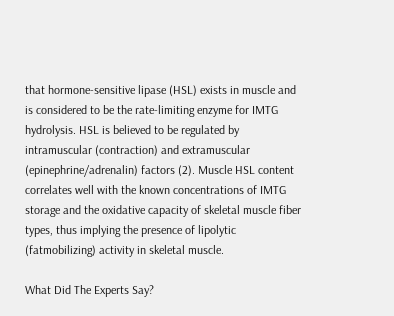that hormone-sensitive lipase (HSL) exists in muscle and is considered to be the rate-limiting enzyme for IMTG hydrolysis. HSL is believed to be regulated by intramuscular (contraction) and extramuscular (epinephrine/adrenalin) factors (2). Muscle HSL content correlates well with the known concentrations of IMTG storage and the oxidative capacity of skeletal muscle fiber types, thus implying the presence of lipolytic (fatmobilizing) activity in skeletal muscle.

What Did The Experts Say?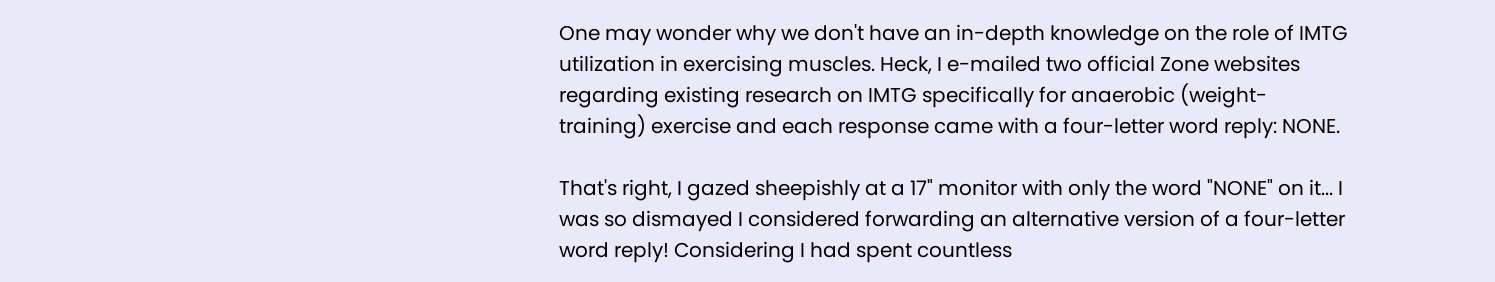One may wonder why we don't have an in-depth knowledge on the role of IMTG utilization in exercising muscles. Heck, I e-mailed two official Zone websites regarding existing research on IMTG specifically for anaerobic (weight-training) exercise and each response came with a four-letter word reply: NONE.

That's right, I gazed sheepishly at a 17" monitor with only the word "NONE" on it... I was so dismayed I considered forwarding an alternative version of a four-letter word reply! Considering I had spent countless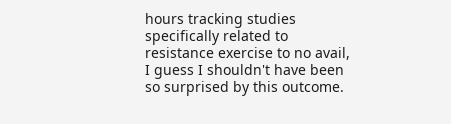hours tracking studies specifically related to resistance exercise to no avail, I guess I shouldn't have been so surprised by this outcome.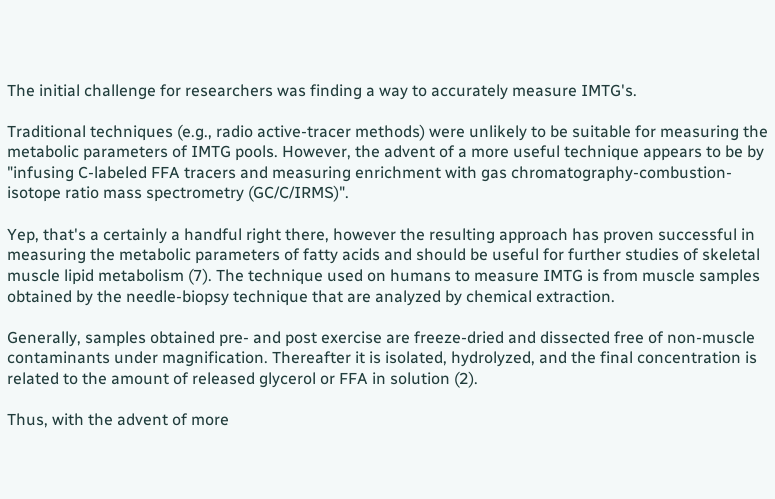The initial challenge for researchers was finding a way to accurately measure IMTG's.

Traditional techniques (e.g., radio active-tracer methods) were unlikely to be suitable for measuring the metabolic parameters of IMTG pools. However, the advent of a more useful technique appears to be by "infusing C-labeled FFA tracers and measuring enrichment with gas chromatography-combustion-isotope ratio mass spectrometry (GC/C/IRMS)".

Yep, that's a certainly a handful right there, however the resulting approach has proven successful in measuring the metabolic parameters of fatty acids and should be useful for further studies of skeletal muscle lipid metabolism (7). The technique used on humans to measure IMTG is from muscle samples obtained by the needle-biopsy technique that are analyzed by chemical extraction.

Generally, samples obtained pre- and post exercise are freeze-dried and dissected free of non-muscle contaminants under magnification. Thereafter it is isolated, hydrolyzed, and the final concentration is related to the amount of released glycerol or FFA in solution (2).

Thus, with the advent of more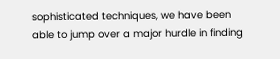sophisticated techniques, we have been able to jump over a major hurdle in finding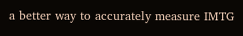a better way to accurately measure IMTG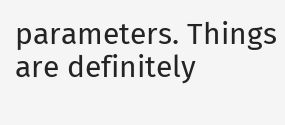parameters. Things are definitely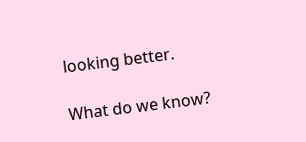looking better.

What do we know?